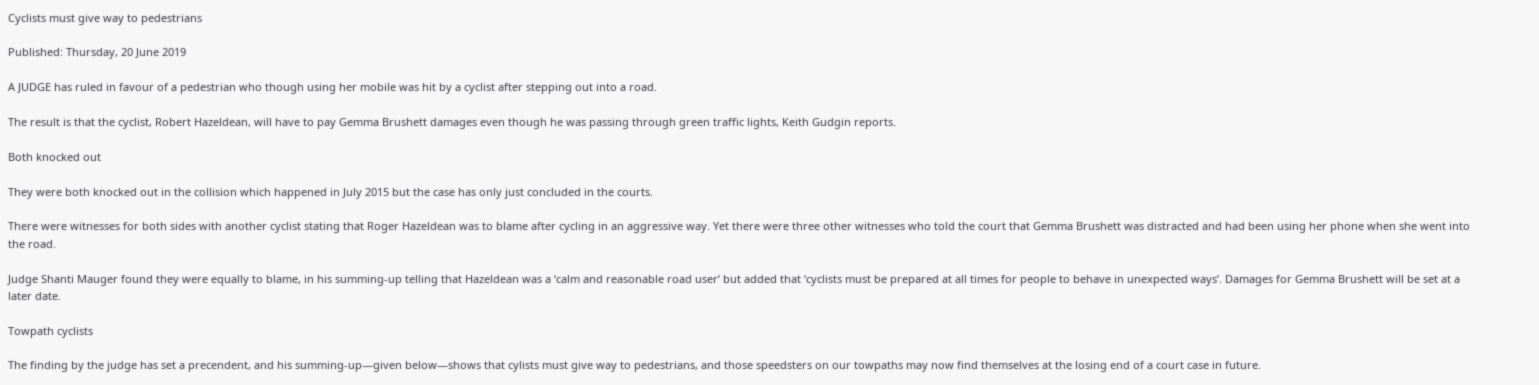Cyclists must give way to pedestrians

Published: Thursday, 20 June 2019

A JUDGE has ruled in favour of a pedestrian who though using her mobile was hit by a cyclist after stepping out into a road.

The result is that the cyclist, Robert Hazeldean, will have to pay Gemma Brushett damages even though he was passing through green traffic lights, Keith Gudgin reports.

Both knocked out

They were both knocked out in the collision which happened in July 2015 but the case has only just concluded in the courts.

There were witnesses for both sides with another cyclist stating that Roger Hazeldean was to blame after cycling in an aggressive way. Yet there were three other witnesses who told the court that Gemma Brushett was distracted and had been using her phone when she went into the road.

Judge Shanti Mauger found they were equally to blame, in his summing-up telling that Hazeldean was a ‘calm and reasonable road user’ but added that ‘cyclists must be prepared at all times for people to behave in unexpected ways’. Damages for Gemma Brushett will be set at a later date.

Towpath cyclists

The finding by the judge has set a precendent, and his summing-up—given below—shows that cylists must give way to pedestrians, and those speedsters on our towpaths may now find themselves at the losing end of a court case in future.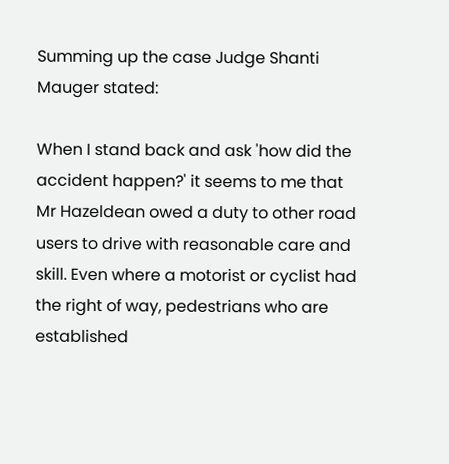Summing up the case Judge Shanti Mauger stated:

When I stand back and ask 'how did the accident happen?' it seems to me that Mr Hazeldean owed a duty to other road users to drive with reasonable care and skill. Even where a motorist or cyclist had the right of way, pedestrians who are established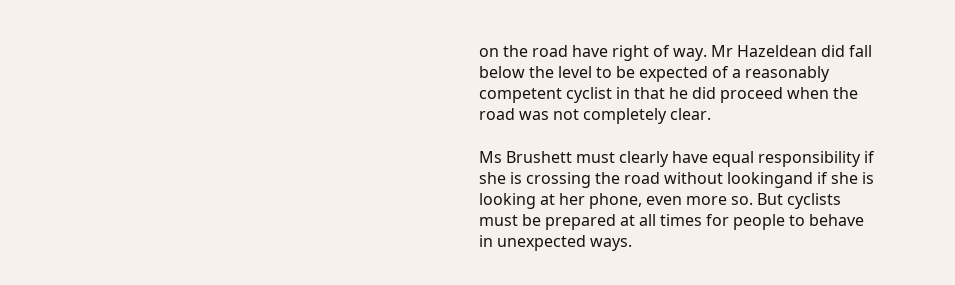on the road have right of way. Mr Hazeldean did fall below the level to be expected of a reasonably competent cyclist in that he did proceed when the road was not completely clear.

Ms Brushett must clearly have equal responsibility if she is crossing the road without lookingand if she is looking at her phone, even more so. But cyclists must be prepared at all times for people to behave in unexpected ways.